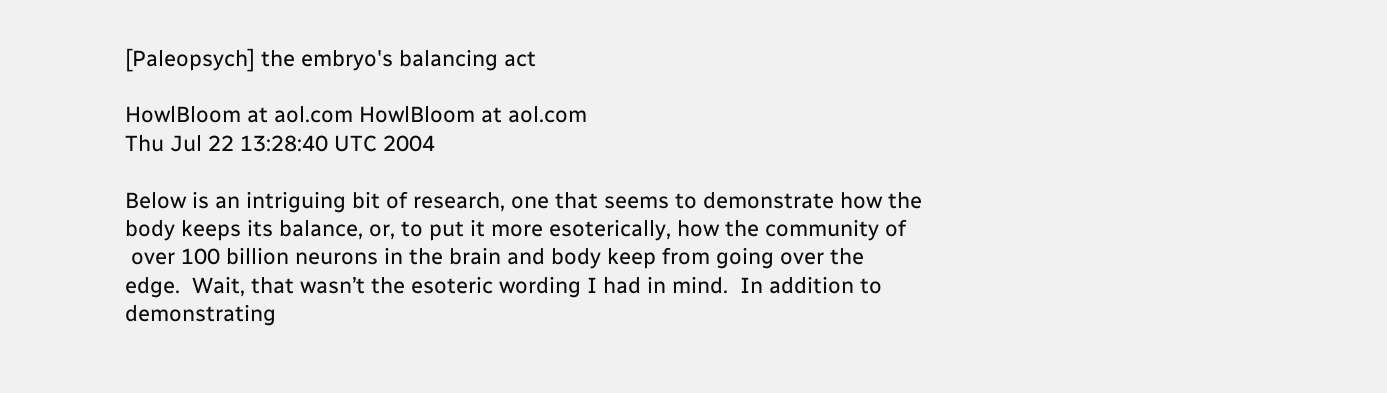[Paleopsych] the embryo's balancing act

HowlBloom at aol.com HowlBloom at aol.com
Thu Jul 22 13:28:40 UTC 2004

Below is an intriguing bit of research, one that seems to demonstrate how the
body keeps its balance, or, to put it more esoterically, how the community of
 over 100 billion neurons in the brain and body keep from going over the
edge.  Wait, that wasn’t the esoteric wording I had in mind.  In addition to
demonstrating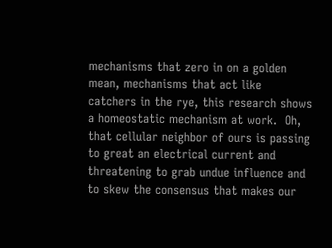mechanisms that zero in on a golden  mean, mechanisms that act like
catchers in the rye, this research shows a homeostatic mechanism at work.  Oh,
that cellular neighbor of ours is passing to great an electrical current and
threatening to grab undue influence and to skew the consensus that makes our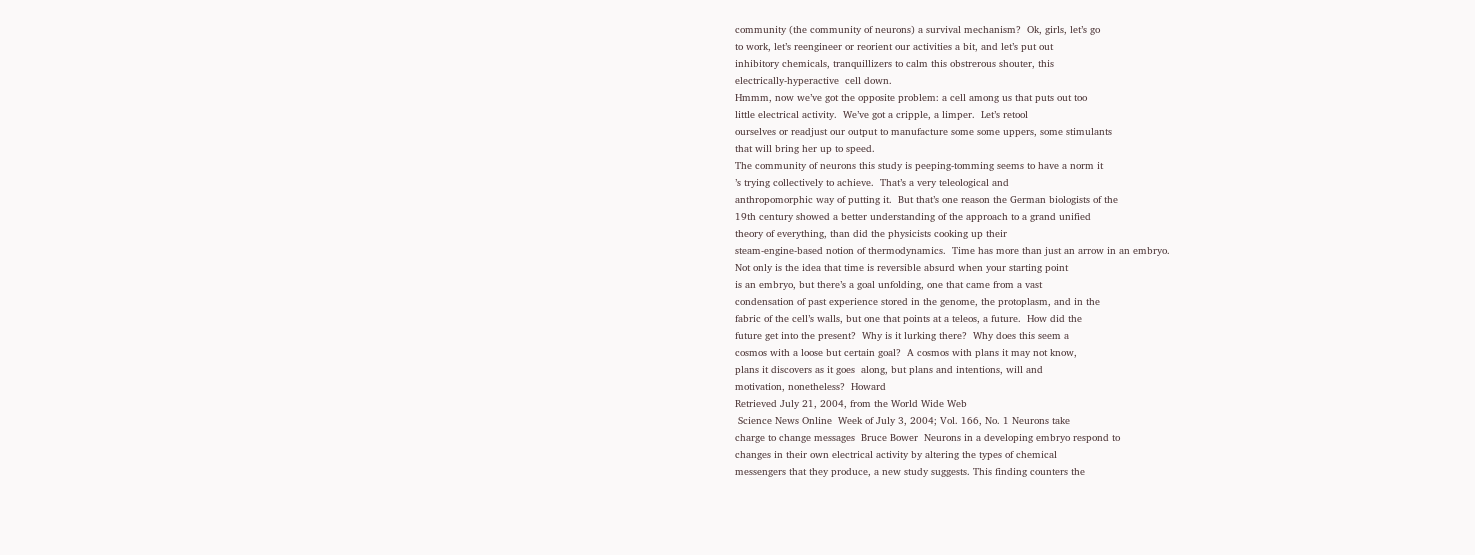community (the community of neurons) a survival mechanism?  Ok, girls, let’s go
to work, let’s reengineer or reorient our activities a bit, and let’s put out
inhibitory chemicals, tranquillizers to calm this obstrerous shouter, this
electrically-hyperactive  cell down.
Hmmm, now we’ve got the opposite problem: a cell among us that puts out too
little electrical activity.  We’ve got a cripple, a limper.  Let’s retool
ourselves or readjust our output to manufacture some some uppers, some stimulants
that will bring her up to speed.
The community of neurons this study is peeping-tomming seems to have a norm it
’s trying collectively to achieve.  That’s a very teleological and
anthropomorphic way of putting it.  But that’s one reason the German biologists of the
19th century showed a better understanding of the approach to a grand unified
theory of everything, than did the physicists cooking up their
steam-engine-based notion of thermodynamics.  Time has more than just an arrow in an embryo.
Not only is the idea that time is reversible absurd when your starting point
is an embryo, but there’s a goal unfolding, one that came from a vast
condensation of past experience stored in the genome, the protoplasm, and in the
fabric of the cell’s walls, but one that points at a teleos, a future.  How did the
future get into the present?  Why is it lurking there?  Why does this seem a
cosmos with a loose but certain goal?  A cosmos with plans it may not know,
plans it discovers as it goes  along, but plans and intentions, will and
motivation, nonetheless?  Howard
Retrieved July 21, 2004, from the World Wide Web
 Science News Online  Week of July 3, 2004; Vol. 166, No. 1 Neurons take
charge to change messages  Bruce Bower  Neurons in a developing embryo respond to
changes in their own electrical activity by altering the types of chemical
messengers that they produce, a new study suggests. This finding counters the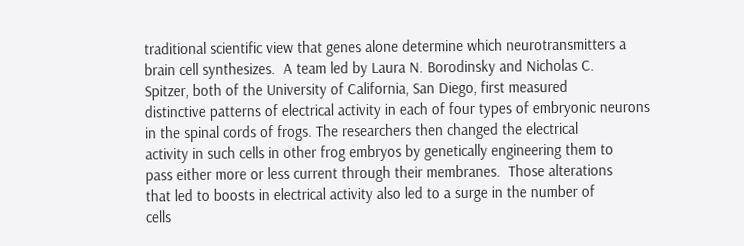traditional scientific view that genes alone determine which neurotransmitters a
brain cell synthesizes.  A team led by Laura N. Borodinsky and Nicholas C.
Spitzer, both of the University of California, San Diego, first measured
distinctive patterns of electrical activity in each of four types of embryonic neurons
in the spinal cords of frogs. The researchers then changed the electrical
activity in such cells in other frog embryos by genetically engineering them to
pass either more or less current through their membranes.  Those alterations
that led to boosts in electrical activity also led to a surge in the number of
cells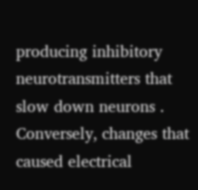producing inhibitory neurotransmitters that slow down neurons .
Conversely, changes that caused electrical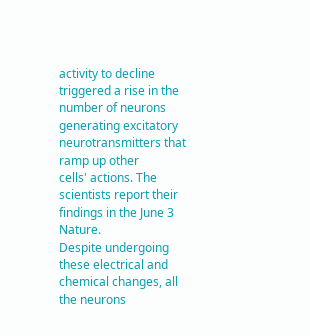activity to decline triggered a rise in the
number of neurons generating excitatory neurotransmitters that ramp up other
cells' actions. The scientists report their findings in the June 3 Nature.
Despite undergoing these electrical and chemical changes, all the neurons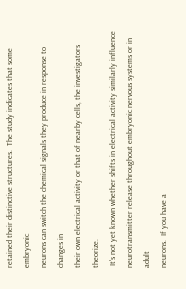retained their distinctive structures.  The study indicates that some embryonic
neurons can switch the chemical signals they produce in response to changes in
their own electrical activity or that of nearby cells, the investigators theorize.
 It's not yet known whether shifts in electrical activity similarly influence
neurotransmitter release throughout embryonic nervous systems or in adult
neurons.  If you have a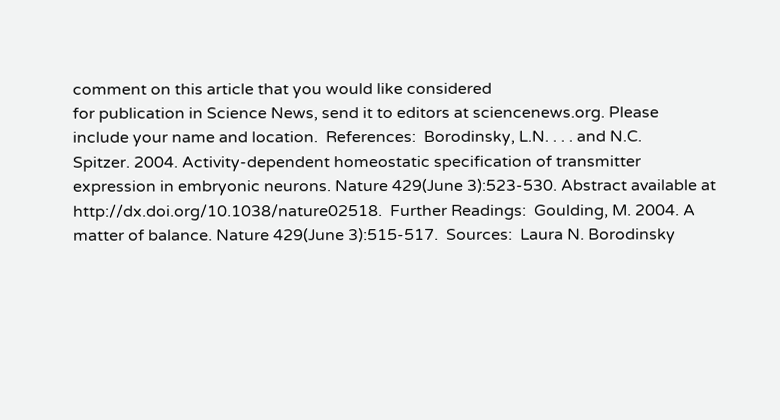comment on this article that you would like considered
for publication in Science News, send it to editors at sciencenews.org. Please
include your name and location.  References:  Borodinsky, L.N. . . . and N.C.
Spitzer. 2004. Activity-dependent homeostatic specification of transmitter
expression in embryonic neurons. Nature 429(June 3):523-530. Abstract available at
http://dx.doi.org/10.1038/nature02518.  Further Readings:  Goulding, M. 2004. A
matter of balance. Nature 429(June 3):515-517.  Sources:  Laura N. Borodinsky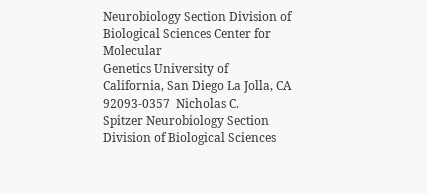Neurobiology Section Division of Biological Sciences Center for Molecular
Genetics University of California, San Diego La Jolla, CA 92093-0357  Nicholas C.
Spitzer Neurobiology Section Division of Biological Sciences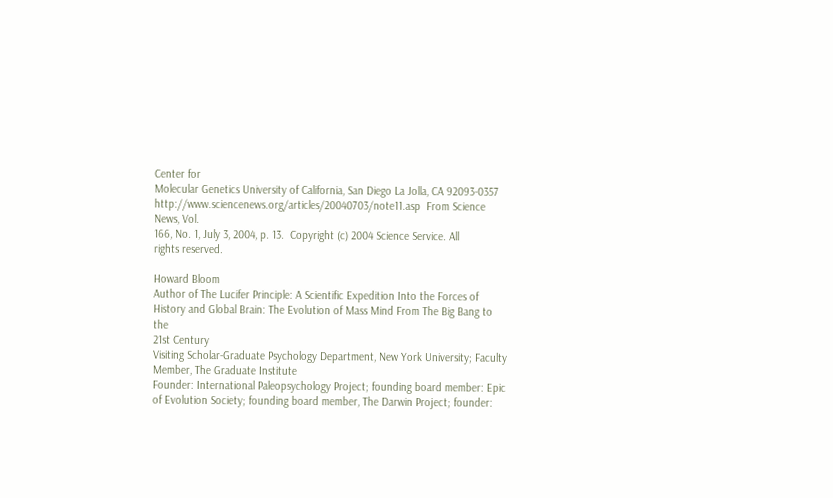Center for
Molecular Genetics University of California, San Diego La Jolla, CA 92093-0357
http://www.sciencenews.org/articles/20040703/note11.asp  From Science News, Vol.
166, No. 1, July 3, 2004, p. 13.  Copyright (c) 2004 Science Service. All
rights reserved.

Howard Bloom
Author of The Lucifer Principle: A Scientific Expedition Into the Forces of
History and Global Brain: The Evolution of Mass Mind From The Big Bang to the
21st Century
Visiting Scholar-Graduate Psychology Department, New York University; Faculty
Member, The Graduate Institute
Founder: International Paleopsychology Project; founding board member: Epic
of Evolution Society; founding board member, The Darwin Project; founder: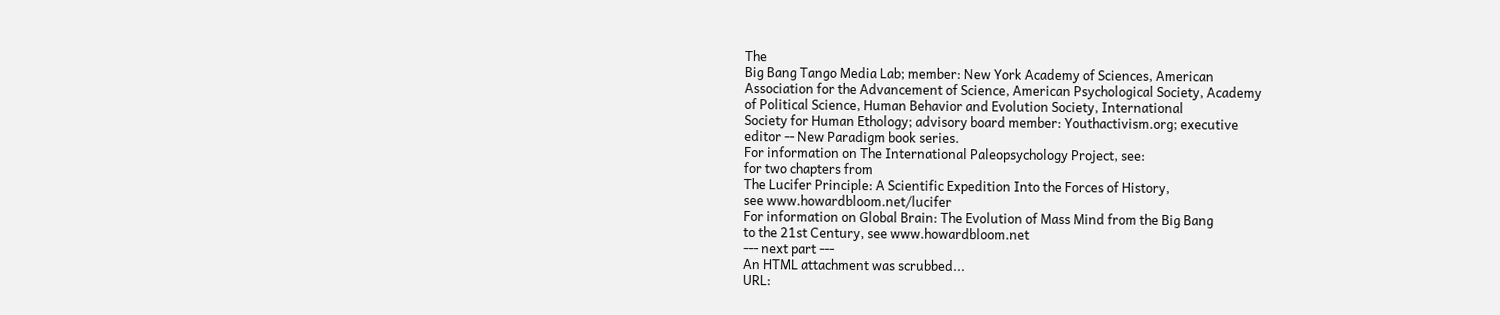The
Big Bang Tango Media Lab; member: New York Academy of Sciences, American
Association for the Advancement of Science, American Psychological Society, Academy
of Political Science, Human Behavior and Evolution Society, International
Society for Human Ethology; advisory board member: Youthactivism.org; executive
editor -- New Paradigm book series.
For information on The International Paleopsychology Project, see:
for two chapters from
The Lucifer Principle: A Scientific Expedition Into the Forces of History,
see www.howardbloom.net/lucifer
For information on Global Brain: The Evolution of Mass Mind from the Big Bang
to the 21st Century, see www.howardbloom.net
--- next part ---
An HTML attachment was scrubbed...
URL: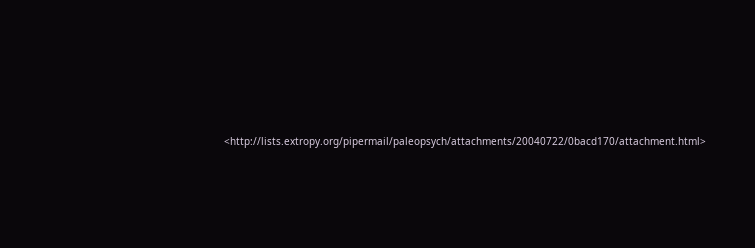<http://lists.extropy.org/pipermail/paleopsych/attachments/20040722/0bacd170/attachment.html>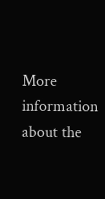More information about the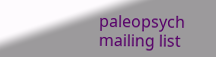paleopsych mailing list